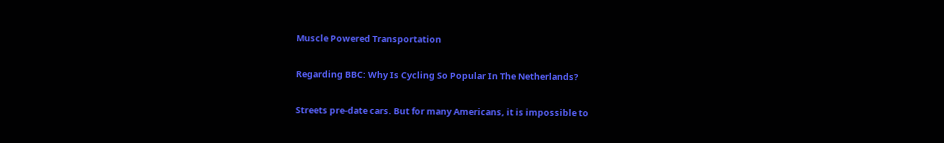Muscle Powered Transportation

Regarding BBC: Why Is Cycling So Popular In The Netherlands?

Streets pre-date cars. But for many Americans, it is impossible to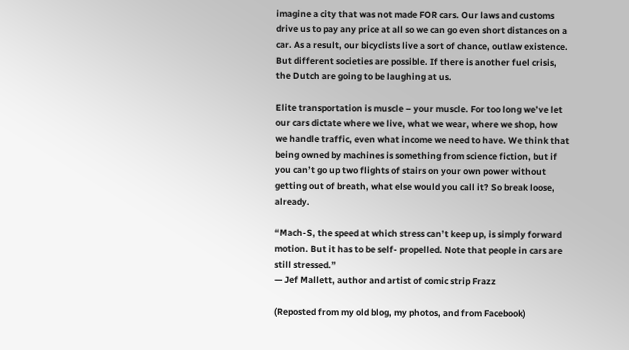imagine a city that was not made FOR cars. Our laws and customs drive us to pay any price at all so we can go even short distances on a car. As a result, our bicyclists live a sort of chance, outlaw existence. But different societies are possible. If there is another fuel crisis, the Dutch are going to be laughing at us.

Elite transportation is muscle – your muscle. For too long we’ve let our cars dictate where we live, what we wear, where we shop, how we handle traffic, even what income we need to have. We think that being owned by machines is something from science fiction, but if you can’t go up two flights of stairs on your own power without getting out of breath, what else would you call it? So break loose, already.

“Mach-S, the speed at which stress can’t keep up, is simply forward motion. But it has to be self- propelled. Note that people in cars are still stressed.”
— Jef Mallett, author and artist of comic strip Frazz

(Reposted from my old blog, my photos, and from Facebook)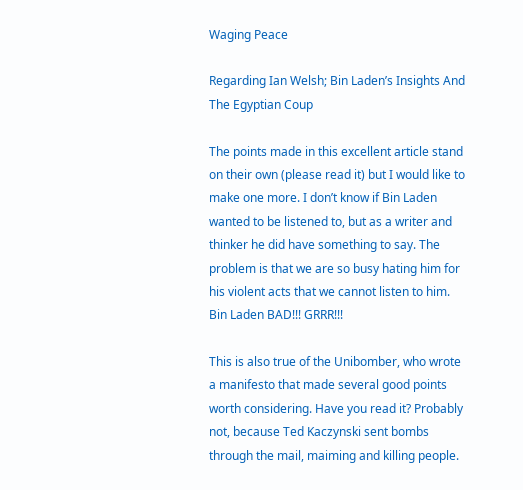Waging Peace

Regarding Ian Welsh; Bin Laden’s Insights And The Egyptian Coup

The points made in this excellent article stand on their own (please read it) but I would like to make one more. I don’t know if Bin Laden wanted to be listened to, but as a writer and thinker he did have something to say. The problem is that we are so busy hating him for his violent acts that we cannot listen to him. Bin Laden BAD!!! GRRR!!!

This is also true of the Unibomber, who wrote a manifesto that made several good points worth considering. Have you read it? Probably not, because Ted Kaczynski sent bombs through the mail, maiming and killing people.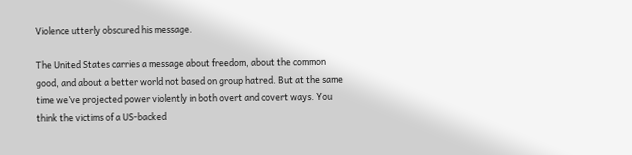Violence utterly obscured his message.

The United States carries a message about freedom, about the common good, and about a better world not based on group hatred. But at the same time we’ve projected power violently in both overt and covert ways. You think the victims of a US-backed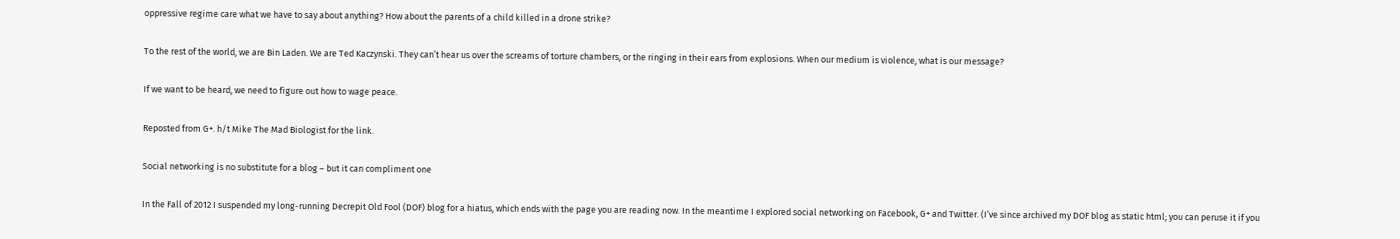oppressive regime care what we have to say about anything? How about the parents of a child killed in a drone strike?

To the rest of the world, we are Bin Laden. We are Ted Kaczynski. They can’t hear us over the screams of torture chambers, or the ringing in their ears from explosions. When our medium is violence, what is our message?

If we want to be heard, we need to figure out how to wage peace.

Reposted from G+. h/t Mike The Mad Biologist for the link.

Social networking is no substitute for a blog – but it can compliment one

In the Fall of 2012 I suspended my long-running Decrepit Old Fool (DOF) blog for a hiatus, which ends with the page you are reading now. In the meantime I explored social networking on Facebook, G+ and Twitter. (I’ve since archived my DOF blog as static html; you can peruse it if you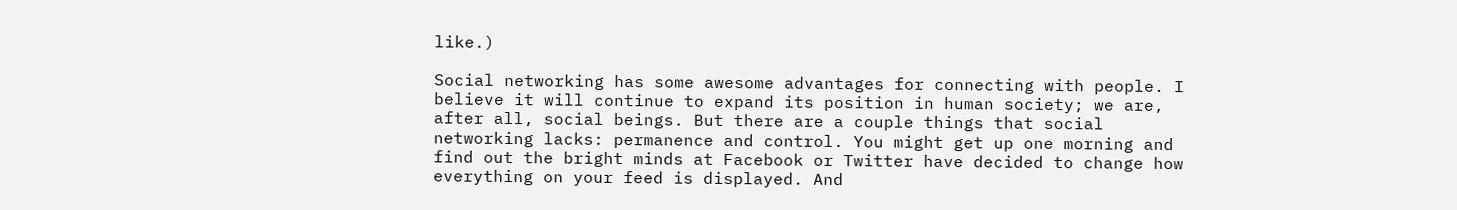like.)

Social networking has some awesome advantages for connecting with people. I believe it will continue to expand its position in human society; we are, after all, social beings. But there are a couple things that social networking lacks: permanence and control. You might get up one morning and find out the bright minds at Facebook or Twitter have decided to change how everything on your feed is displayed. And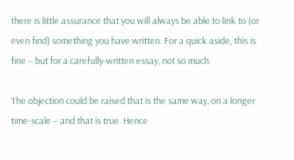there is little assurance that you will always be able to link to (or even find) something you have written. For a quick aside, this is fine – but for a carefully-written essay, not so much.

The objection could be raised that is the same way, on a longer time-scale – and that is true. Hence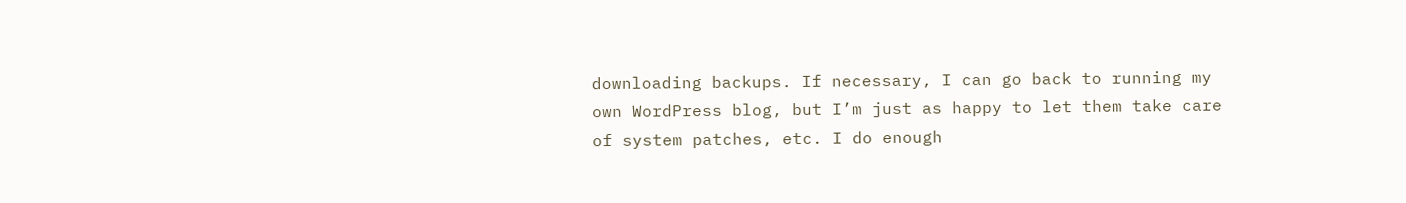downloading backups. If necessary, I can go back to running my own WordPress blog, but I’m just as happy to let them take care of system patches, etc. I do enough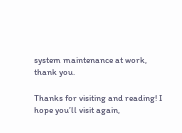system maintenance at work, thank you.

Thanks for visiting and reading! I hope you’ll visit again,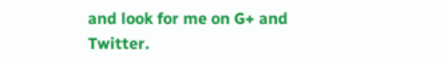and look for me on G+ and Twitter.